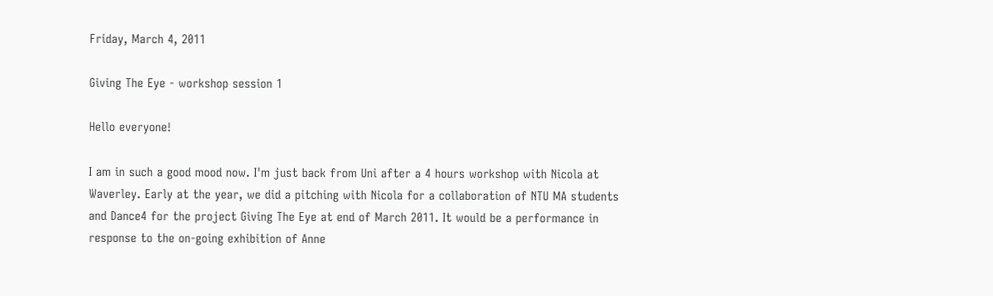Friday, March 4, 2011

Giving The Eye - workshop session 1

Hello everyone!

I am in such a good mood now. I'm just back from Uni after a 4 hours workshop with Nicola at Waverley. Early at the year, we did a pitching with Nicola for a collaboration of NTU MA students and Dance4 for the project Giving The Eye at end of March 2011. It would be a performance in response to the on-going exhibition of Anne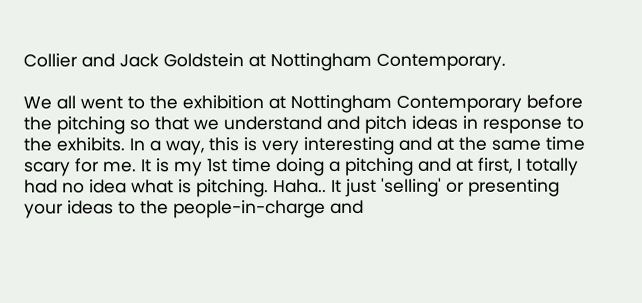Collier and Jack Goldstein at Nottingham Contemporary.

We all went to the exhibition at Nottingham Contemporary before the pitching so that we understand and pitch ideas in response to the exhibits. In a way, this is very interesting and at the same time scary for me. It is my 1st time doing a pitching and at first, I totally had no idea what is pitching. Haha.. It just 'selling' or presenting your ideas to the people-in-charge and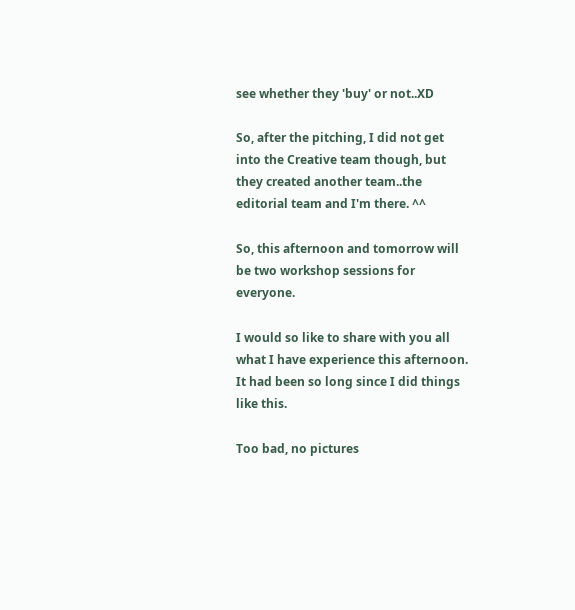see whether they 'buy' or not..XD

So, after the pitching, I did not get into the Creative team though, but they created another team..the editorial team and I'm there. ^^

So, this afternoon and tomorrow will be two workshop sessions for everyone.

I would so like to share with you all what I have experience this afternoon. It had been so long since I did things like this.

Too bad, no pictures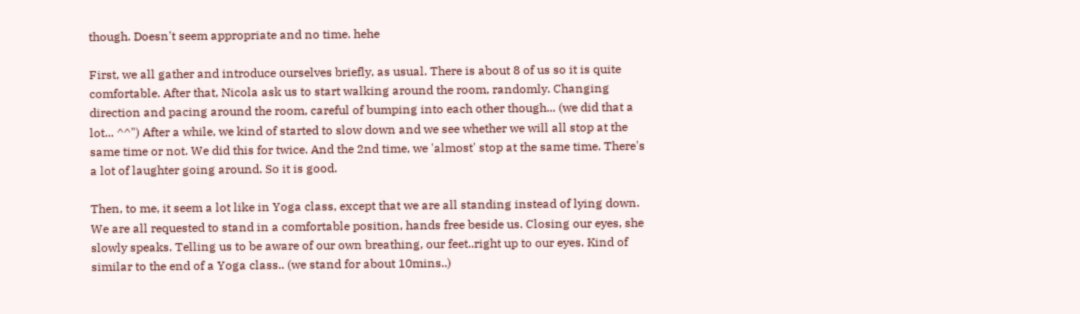though. Doesn't seem appropriate and no time. hehe

First, we all gather and introduce ourselves briefly, as usual. There is about 8 of us so it is quite comfortable. After that, Nicola ask us to start walking around the room, randomly. Changing direction and pacing around the room, careful of bumping into each other though... (we did that a lot... ^^") After a while, we kind of started to slow down and we see whether we will all stop at the same time or not. We did this for twice. And the 2nd time, we 'almost' stop at the same time. There's a lot of laughter going around. So it is good.

Then, to me, it seem a lot like in Yoga class, except that we are all standing instead of lying down. We are all requested to stand in a comfortable position, hands free beside us. Closing our eyes, she slowly speaks. Telling us to be aware of our own breathing, our feet..right up to our eyes. Kind of similar to the end of a Yoga class.. (we stand for about 10mins..)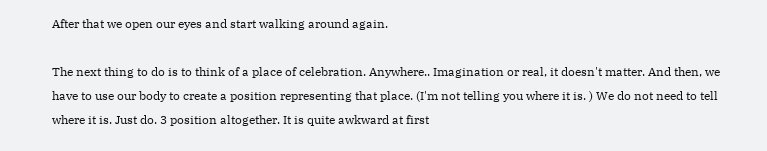After that we open our eyes and start walking around again.

The next thing to do is to think of a place of celebration. Anywhere.. Imagination or real, it doesn't matter. And then, we have to use our body to create a position representing that place. (I'm not telling you where it is. ) We do not need to tell where it is. Just do. 3 position altogether. It is quite awkward at first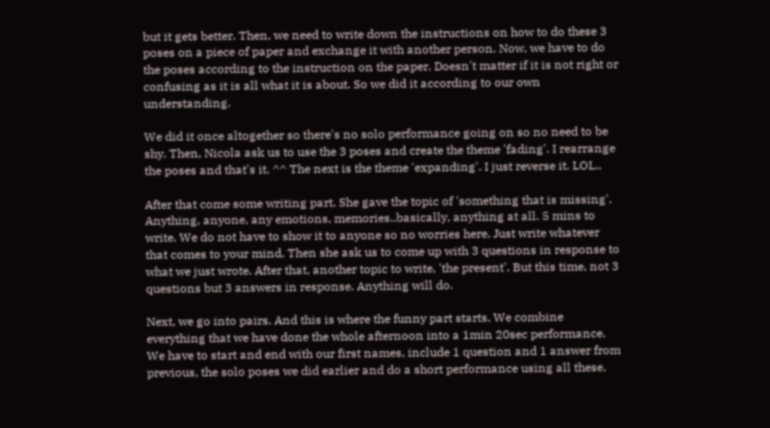but it gets better. Then, we need to write down the instructions on how to do these 3 poses on a piece of paper and exchange it with another person. Now, we have to do the poses according to the instruction on the paper. Doesn't matter if it is not right or confusing as it is all what it is about. So we did it according to our own understanding.

We did it once altogether so there's no solo performance going on so no need to be shy. Then, Nicola ask us to use the 3 poses and create the theme 'fading'. I rearrange the poses and that's it. ^^ The next is the theme 'expanding'. I just reverse it. LOL..

After that come some writing part. She gave the topic of 'something that is missing'. Anything, anyone, any emotions, memories..basically, anything at all. 5 mins to write. We do not have to show it to anyone so no worries here. Just write whatever that comes to your mind. Then she ask us to come up with 3 questions in response to what we just wrote. After that, another topic to write, 'the present'. But this time, not 3 questions but 3 answers in response. Anything will do.

Next, we go into pairs. And this is where the funny part starts. We combine everything that we have done the whole afternoon into a 1min 20sec performance. We have to start and end with our first names, include 1 question and 1 answer from previous, the solo poses we did earlier and do a short performance using all these.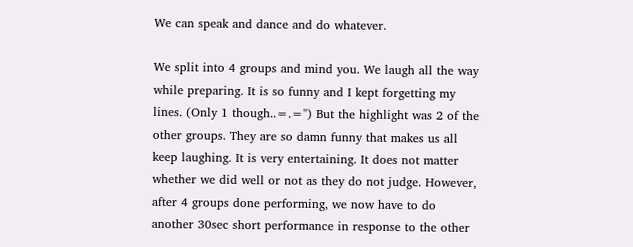We can speak and dance and do whatever.

We split into 4 groups and mind you. We laugh all the way while preparing. It is so funny and I kept forgetting my lines. (Only 1 though..=.=") But the highlight was 2 of the other groups. They are so damn funny that makes us all keep laughing. It is very entertaining. It does not matter whether we did well or not as they do not judge. However, after 4 groups done performing, we now have to do another 30sec short performance in response to the other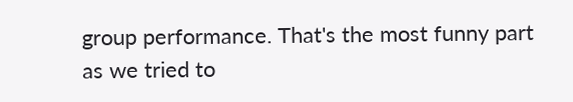group performance. That's the most funny part as we tried to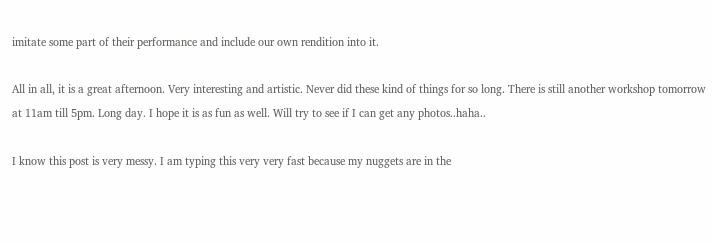imitate some part of their performance and include our own rendition into it.

All in all, it is a great afternoon. Very interesting and artistic. Never did these kind of things for so long. There is still another workshop tomorrow at 11am till 5pm. Long day. I hope it is as fun as well. Will try to see if I can get any photos..haha..

I know this post is very messy. I am typing this very very fast because my nuggets are in the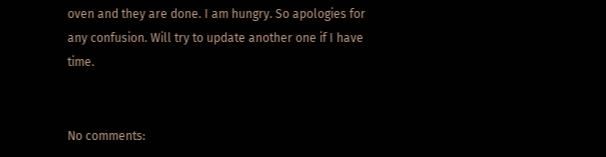oven and they are done. I am hungry. So apologies for any confusion. Will try to update another one if I have time.


No comments: